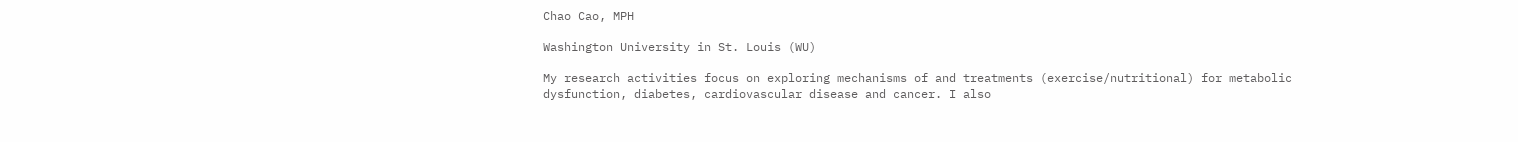Chao Cao, MPH

Washington University in St. Louis (WU)

My research activities focus on exploring mechanisms of and treatments (exercise/nutritional) for metabolic dysfunction, diabetes, cardiovascular disease and cancer. I also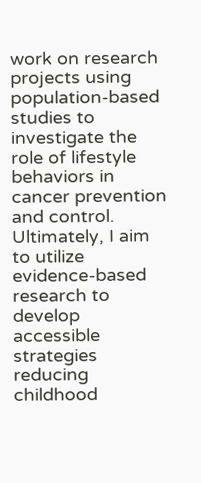work on research projects using population-based studies to investigate the role of lifestyle behaviors in cancer prevention and control. Ultimately, I aim to utilize evidence-based research to develop accessible strategies reducing childhood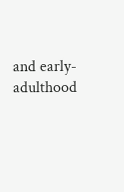and early- adulthood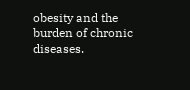obesity and the burden of chronic diseases.